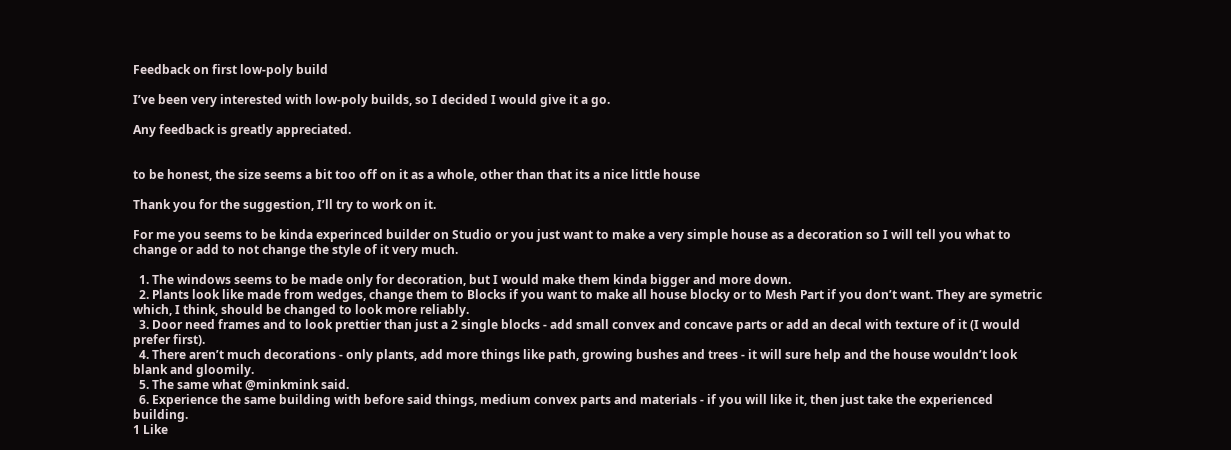Feedback on first low-poly build

I’ve been very interested with low-poly builds, so I decided I would give it a go.

Any feedback is greatly appreciated.


to be honest, the size seems a bit too off on it as a whole, other than that its a nice little house

Thank you for the suggestion, I’ll try to work on it.

For me you seems to be kinda experinced builder on Studio or you just want to make a very simple house as a decoration so I will tell you what to change or add to not change the style of it very much.

  1. The windows seems to be made only for decoration, but I would make them kinda bigger and more down.
  2. Plants look like made from wedges, change them to Blocks if you want to make all house blocky or to Mesh Part if you don’t want. They are symetric which, I think, should be changed to look more reliably.
  3. Door need frames and to look prettier than just a 2 single blocks - add small convex and concave parts or add an decal with texture of it (I would prefer first).
  4. There aren’t much decorations - only plants, add more things like path, growing bushes and trees - it will sure help and the house wouldn’t look blank and gloomily.
  5. The same what @minkmink said.
  6. Experience the same building with before said things, medium convex parts and materials - if you will like it, then just take the experienced building.
1 Like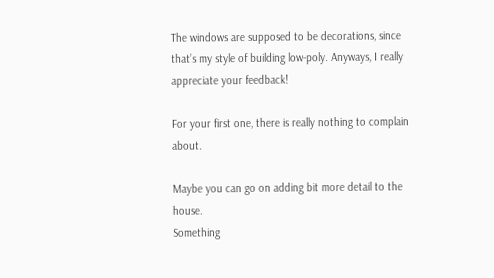The windows are supposed to be decorations, since that’s my style of building low-poly. Anyways, I really appreciate your feedback!

For your first one, there is really nothing to complain about.

Maybe you can go on adding bit more detail to the house.
Something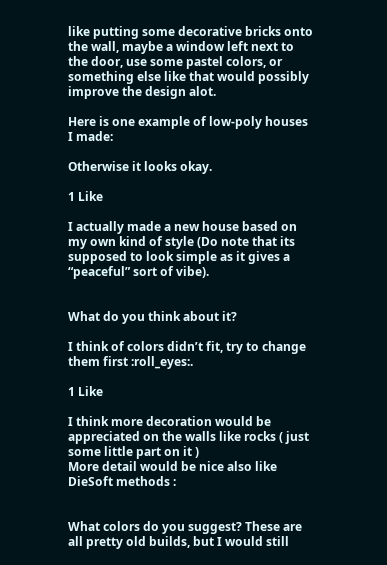like putting some decorative bricks onto the wall, maybe a window left next to the door, use some pastel colors, or something else like that would possibly improve the design alot.

Here is one example of low-poly houses I made:

Otherwise it looks okay.

1 Like

I actually made a new house based on my own kind of style (Do note that its supposed to look simple as it gives a “peaceful” sort of vibe).


What do you think about it?

I think of colors didn’t fit, try to change them first :roll_eyes:.

1 Like

I think more decoration would be appreciated on the walls like rocks ( just some little part on it )
More detail would be nice also like DieSoft methods :


What colors do you suggest? These are all pretty old builds, but I would still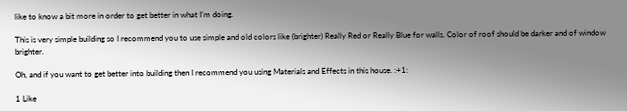like to know a bit more in order to get better in what I’m doing.

This is very simple building so I recommend you to use simple and old colors like (brighter) Really Red or Really Blue for walls. Color of roof should be darker and of window brighter.

Oh, and if you want to get better into building then I recommend you using Materials and Effects in this house. :+1:

1 Like